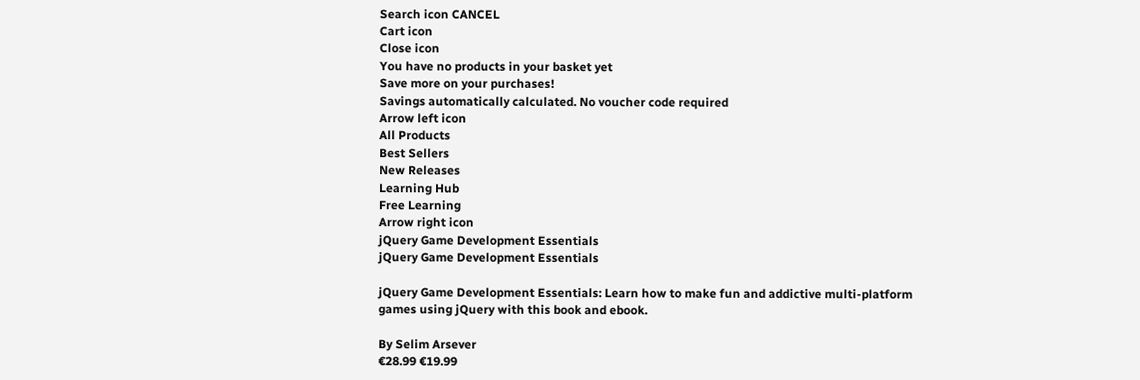Search icon CANCEL
Cart icon
Close icon
You have no products in your basket yet
Save more on your purchases!
Savings automatically calculated. No voucher code required
Arrow left icon
All Products
Best Sellers
New Releases
Learning Hub
Free Learning
Arrow right icon
jQuery Game Development Essentials
jQuery Game Development Essentials

jQuery Game Development Essentials: Learn how to make fun and addictive multi-platform games using jQuery with this book and ebook.

By Selim Arsever
€28.99 €19.99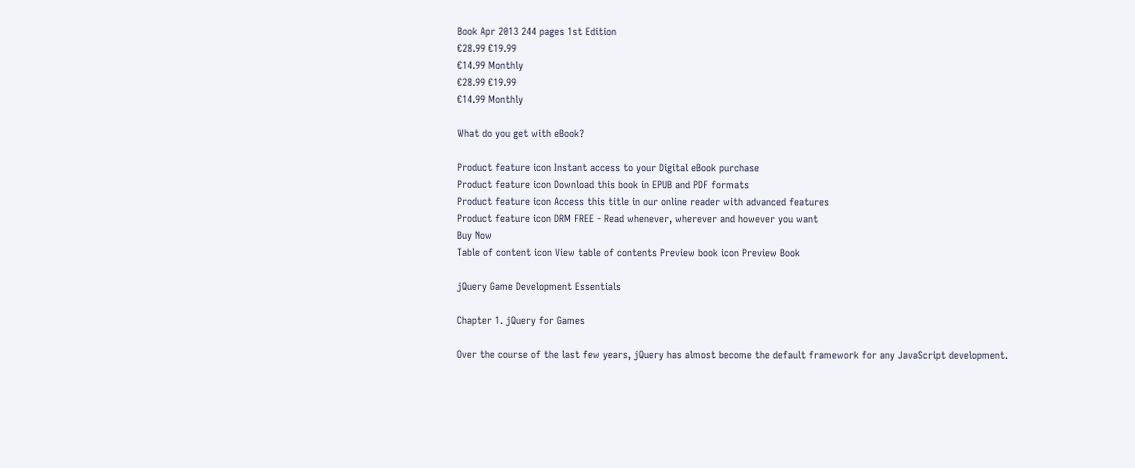Book Apr 2013 244 pages 1st Edition
€28.99 €19.99
€14.99 Monthly
€28.99 €19.99
€14.99 Monthly

What do you get with eBook?

Product feature icon Instant access to your Digital eBook purchase
Product feature icon Download this book in EPUB and PDF formats
Product feature icon Access this title in our online reader with advanced features
Product feature icon DRM FREE - Read whenever, wherever and however you want
Buy Now
Table of content icon View table of contents Preview book icon Preview Book

jQuery Game Development Essentials

Chapter 1. jQuery for Games

Over the course of the last few years, jQuery has almost become the default framework for any JavaScript development.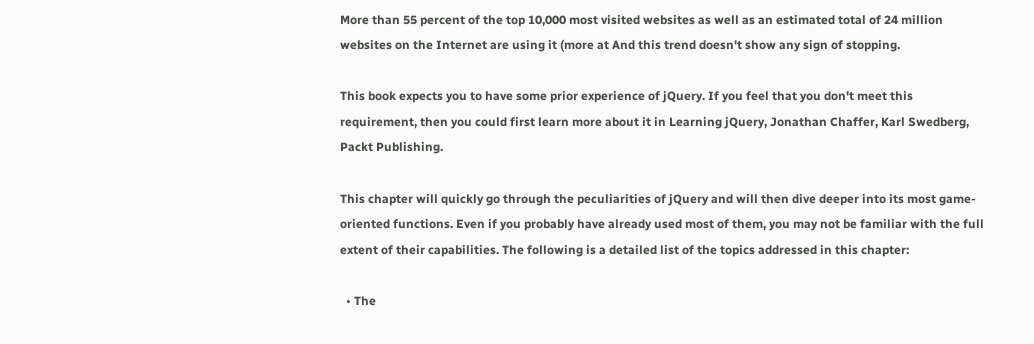More than 55 percent of the top 10,000 most visited websites as well as an estimated total of 24 million websites on the Internet are using it (more at And this trend doesn't show any sign of stopping.

This book expects you to have some prior experience of jQuery. If you feel that you don't meet this requirement, then you could first learn more about it in Learning jQuery, Jonathan Chaffer, Karl Swedberg, Packt Publishing.

This chapter will quickly go through the peculiarities of jQuery and will then dive deeper into its most game-oriented functions. Even if you probably have already used most of them, you may not be familiar with the full extent of their capabilities. The following is a detailed list of the topics addressed in this chapter:

  • The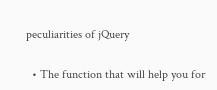peculiarities of jQuery

  • The function that will help you for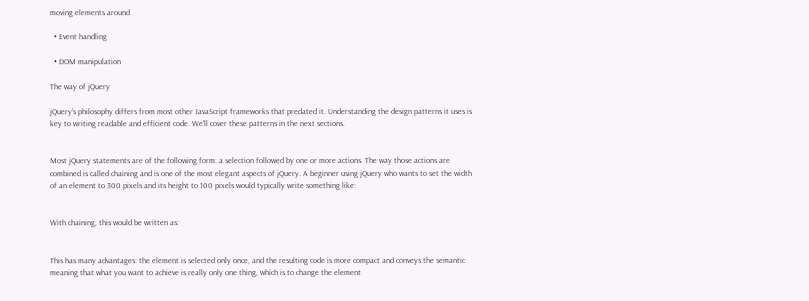moving elements around

  • Event handling

  • DOM manipulation

The way of jQuery

jQuery's philosophy differs from most other JavaScript frameworks that predated it. Understanding the design patterns it uses is key to writing readable and efficient code. We'll cover these patterns in the next sections.


Most jQuery statements are of the following form: a selection followed by one or more actions. The way those actions are combined is called chaining and is one of the most elegant aspects of jQuery. A beginner using jQuery who wants to set the width of an element to 300 pixels and its height to 100 pixels would typically write something like:


With chaining, this would be written as:


This has many advantages: the element is selected only once, and the resulting code is more compact and conveys the semantic meaning that what you want to achieve is really only one thing, which is to change the element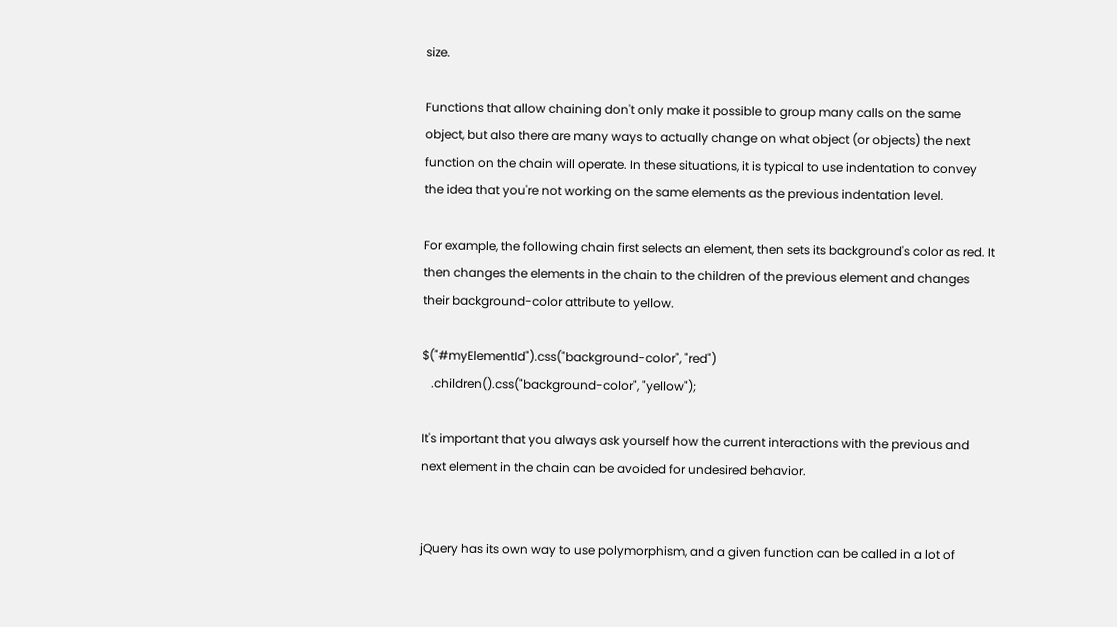size.

Functions that allow chaining don't only make it possible to group many calls on the same object, but also there are many ways to actually change on what object (or objects) the next function on the chain will operate. In these situations, it is typical to use indentation to convey the idea that you're not working on the same elements as the previous indentation level.

For example, the following chain first selects an element, then sets its background's color as red. It then changes the elements in the chain to the children of the previous element and changes their background-color attribute to yellow.

$("#myElementId").css("background-color", "red")
   .children().css("background-color", "yellow");

It's important that you always ask yourself how the current interactions with the previous and next element in the chain can be avoided for undesired behavior.


jQuery has its own way to use polymorphism, and a given function can be called in a lot of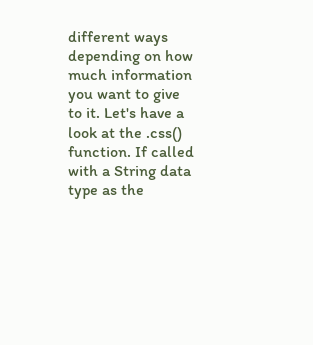different ways depending on how much information you want to give to it. Let's have a look at the .css() function. If called with a String data type as the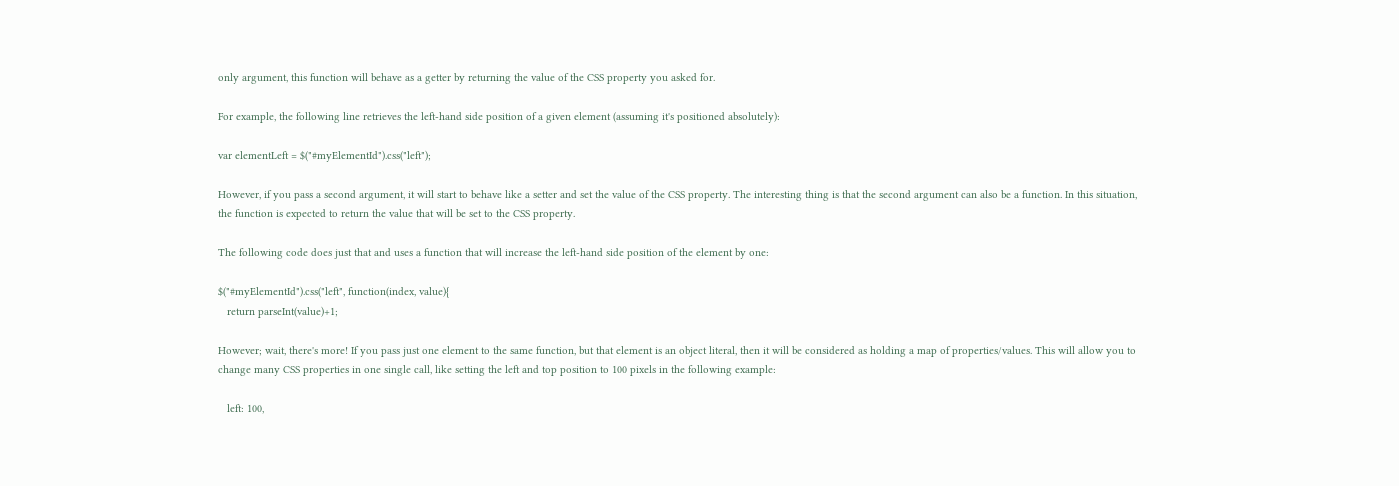only argument, this function will behave as a getter by returning the value of the CSS property you asked for.

For example, the following line retrieves the left-hand side position of a given element (assuming it's positioned absolutely):

var elementLeft = $("#myElementId").css("left");

However, if you pass a second argument, it will start to behave like a setter and set the value of the CSS property. The interesting thing is that the second argument can also be a function. In this situation, the function is expected to return the value that will be set to the CSS property.

The following code does just that and uses a function that will increase the left-hand side position of the element by one:

$("#myElementId").css("left", function(index, value){
   return parseInt(value)+1;

However; wait, there's more! If you pass just one element to the same function, but that element is an object literal, then it will be considered as holding a map of properties/values. This will allow you to change many CSS properties in one single call, like setting the left and top position to 100 pixels in the following example:

   left: 100,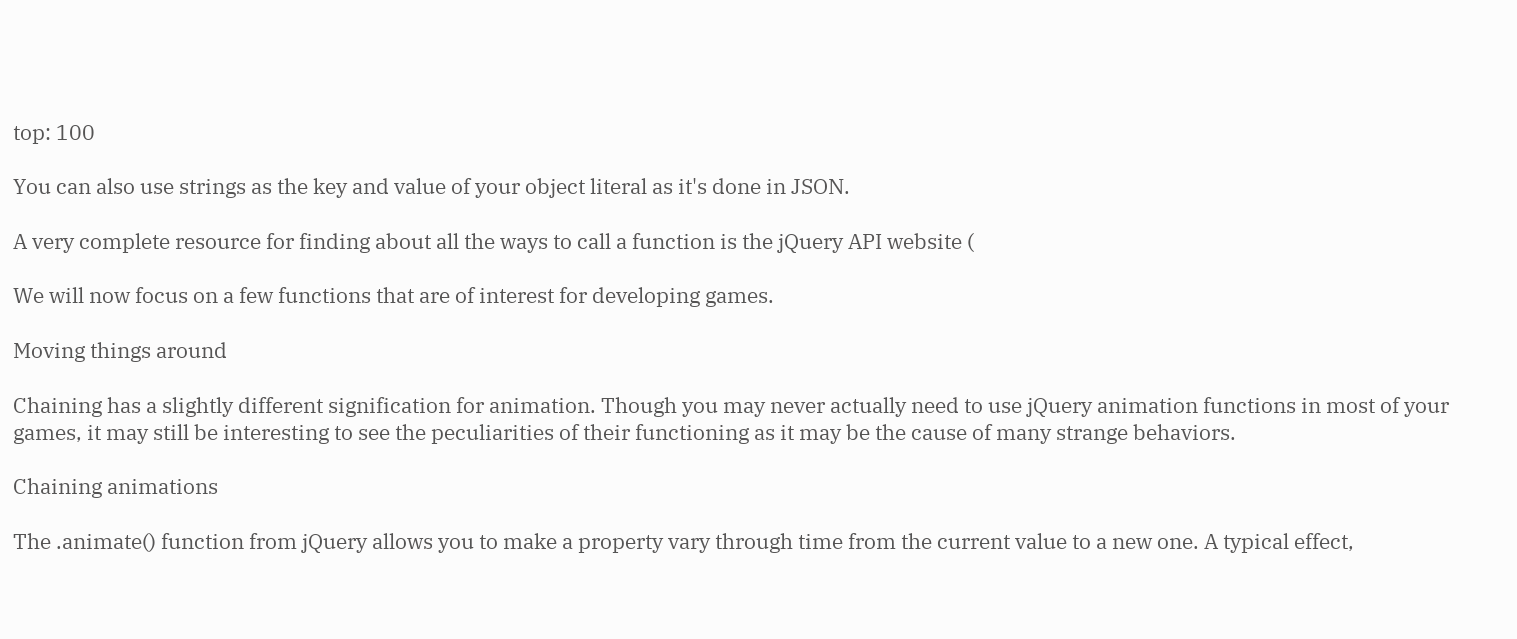top: 100

You can also use strings as the key and value of your object literal as it's done in JSON.

A very complete resource for finding about all the ways to call a function is the jQuery API website (

We will now focus on a few functions that are of interest for developing games.

Moving things around

Chaining has a slightly different signification for animation. Though you may never actually need to use jQuery animation functions in most of your games, it may still be interesting to see the peculiarities of their functioning as it may be the cause of many strange behaviors.

Chaining animations

The .animate() function from jQuery allows you to make a property vary through time from the current value to a new one. A typical effect,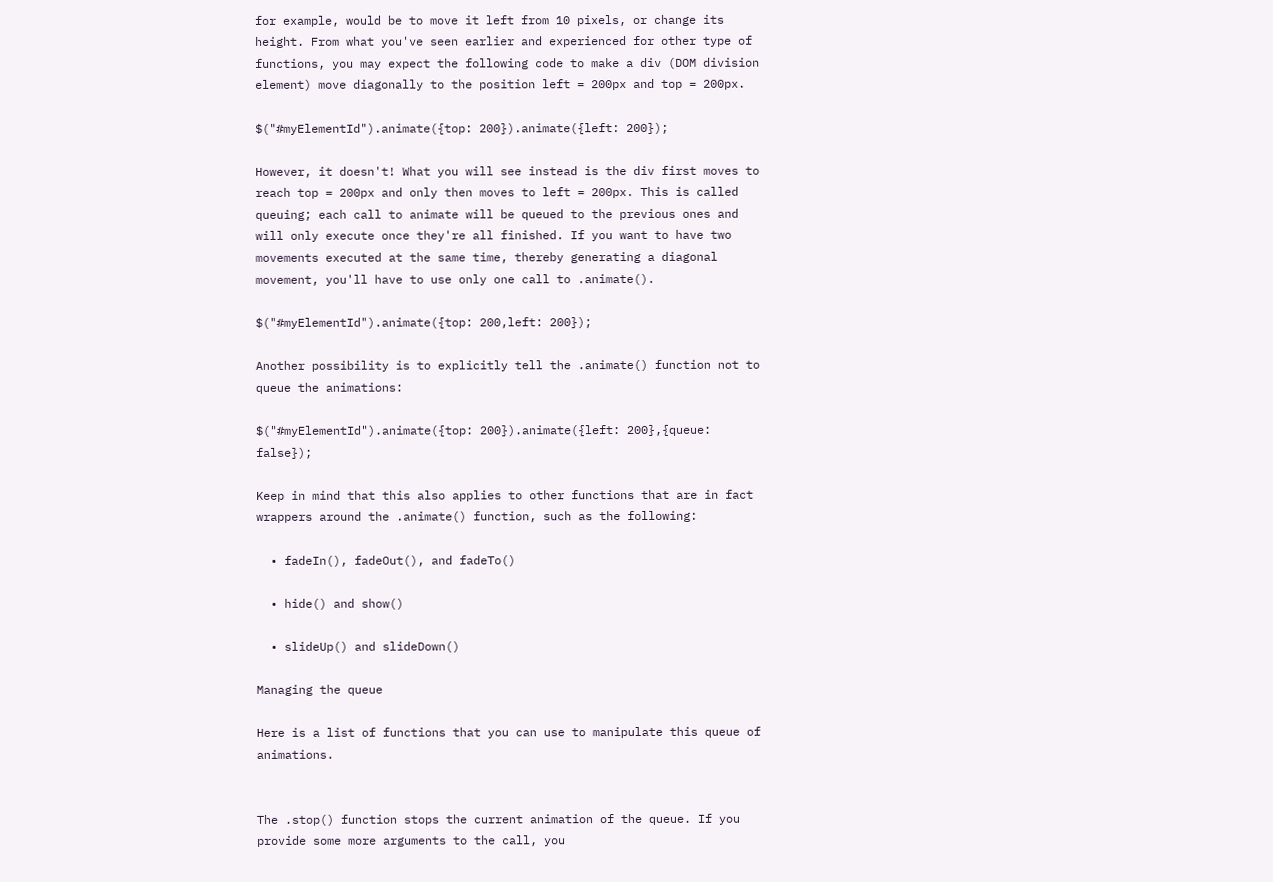for example, would be to move it left from 10 pixels, or change its height. From what you've seen earlier and experienced for other type of functions, you may expect the following code to make a div (DOM division element) move diagonally to the position left = 200px and top = 200px.

$("#myElementId").animate({top: 200}).animate({left: 200});

However, it doesn't! What you will see instead is the div first moves to reach top = 200px and only then moves to left = 200px. This is called queuing; each call to animate will be queued to the previous ones and will only execute once they're all finished. If you want to have two movements executed at the same time, thereby generating a diagonal movement, you'll have to use only one call to .animate().

$("#myElementId").animate({top: 200,left: 200});

Another possibility is to explicitly tell the .animate() function not to queue the animations:

$("#myElementId").animate({top: 200}).animate({left: 200},{queue: false});

Keep in mind that this also applies to other functions that are in fact wrappers around the .animate() function, such as the following:

  • fadeIn(), fadeOut(), and fadeTo()

  • hide() and show()

  • slideUp() and slideDown()

Managing the queue

Here is a list of functions that you can use to manipulate this queue of animations.


The .stop() function stops the current animation of the queue. If you provide some more arguments to the call, you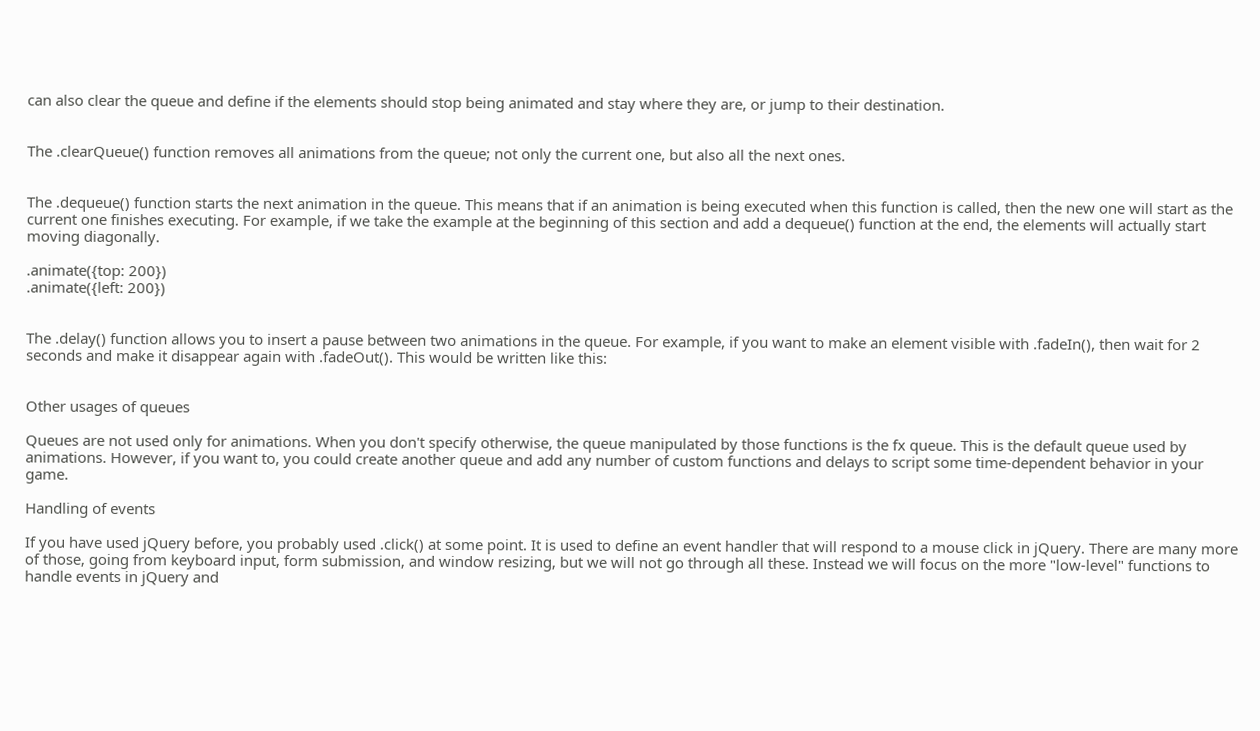can also clear the queue and define if the elements should stop being animated and stay where they are, or jump to their destination.


The .clearQueue() function removes all animations from the queue; not only the current one, but also all the next ones.


The .dequeue() function starts the next animation in the queue. This means that if an animation is being executed when this function is called, then the new one will start as the current one finishes executing. For example, if we take the example at the beginning of this section and add a dequeue() function at the end, the elements will actually start moving diagonally.

.animate({top: 200})
.animate({left: 200})


The .delay() function allows you to insert a pause between two animations in the queue. For example, if you want to make an element visible with .fadeIn(), then wait for 2 seconds and make it disappear again with .fadeOut(). This would be written like this:


Other usages of queues

Queues are not used only for animations. When you don't specify otherwise, the queue manipulated by those functions is the fx queue. This is the default queue used by animations. However, if you want to, you could create another queue and add any number of custom functions and delays to script some time-dependent behavior in your game.

Handling of events

If you have used jQuery before, you probably used .click() at some point. It is used to define an event handler that will respond to a mouse click in jQuery. There are many more of those, going from keyboard input, form submission, and window resizing, but we will not go through all these. Instead we will focus on the more "low-level" functions to handle events in jQuery and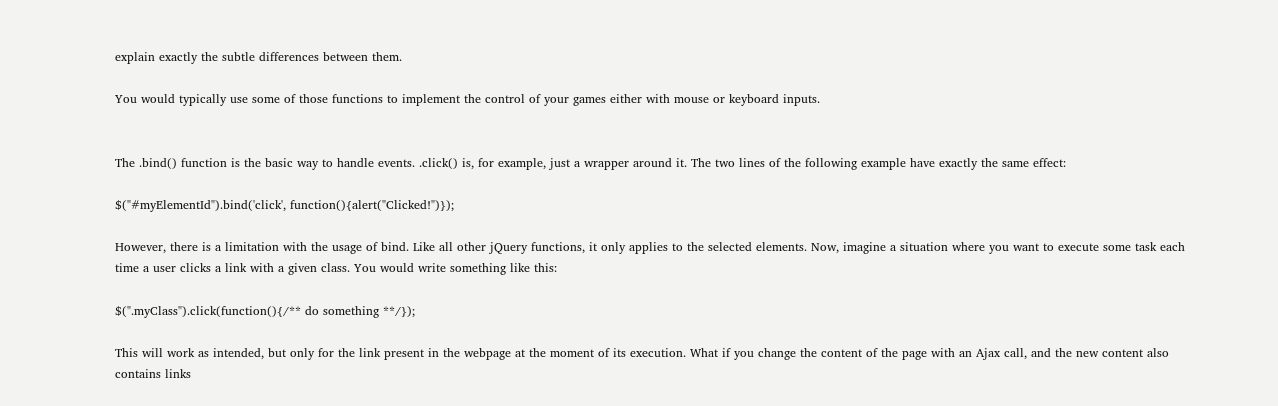explain exactly the subtle differences between them.

You would typically use some of those functions to implement the control of your games either with mouse or keyboard inputs.


The .bind() function is the basic way to handle events. .click() is, for example, just a wrapper around it. The two lines of the following example have exactly the same effect:

$("#myElementId").bind('click', function(){alert("Clicked!")});

However, there is a limitation with the usage of bind. Like all other jQuery functions, it only applies to the selected elements. Now, imagine a situation where you want to execute some task each time a user clicks a link with a given class. You would write something like this:

$(".myClass").click(function(){/** do something **/});

This will work as intended, but only for the link present in the webpage at the moment of its execution. What if you change the content of the page with an Ajax call, and the new content also contains links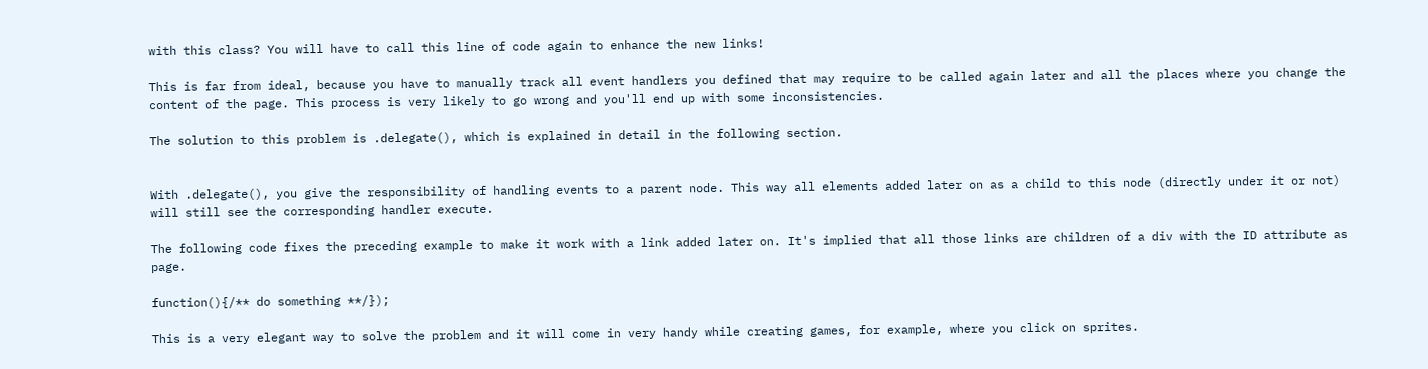with this class? You will have to call this line of code again to enhance the new links!

This is far from ideal, because you have to manually track all event handlers you defined that may require to be called again later and all the places where you change the content of the page. This process is very likely to go wrong and you'll end up with some inconsistencies.

The solution to this problem is .delegate(), which is explained in detail in the following section.


With .delegate(), you give the responsibility of handling events to a parent node. This way all elements added later on as a child to this node (directly under it or not) will still see the corresponding handler execute.

The following code fixes the preceding example to make it work with a link added later on. It's implied that all those links are children of a div with the ID attribute as page.

function(){/** do something **/});

This is a very elegant way to solve the problem and it will come in very handy while creating games, for example, where you click on sprites.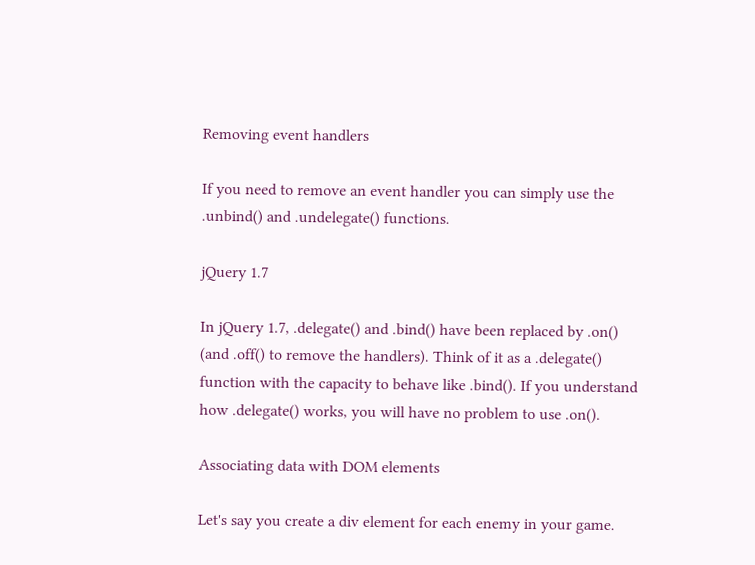Removing event handlers

If you need to remove an event handler you can simply use the .unbind() and .undelegate() functions.

jQuery 1.7

In jQuery 1.7, .delegate() and .bind() have been replaced by .on() (and .off() to remove the handlers). Think of it as a .delegate() function with the capacity to behave like .bind(). If you understand how .delegate() works, you will have no problem to use .on().

Associating data with DOM elements

Let's say you create a div element for each enemy in your game.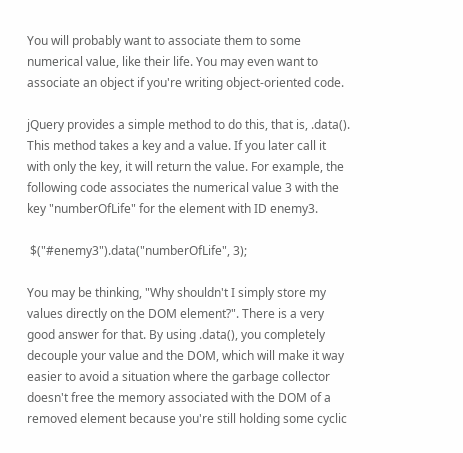You will probably want to associate them to some numerical value, like their life. You may even want to associate an object if you're writing object-oriented code.

jQuery provides a simple method to do this, that is, .data(). This method takes a key and a value. If you later call it with only the key, it will return the value. For example, the following code associates the numerical value 3 with the key "numberOfLife" for the element with ID enemy3.

 $("#enemy3").data("numberOfLife", 3);

You may be thinking, "Why shouldn't I simply store my values directly on the DOM element?". There is a very good answer for that. By using .data(), you completely decouple your value and the DOM, which will make it way easier to avoid a situation where the garbage collector doesn't free the memory associated with the DOM of a removed element because you're still holding some cyclic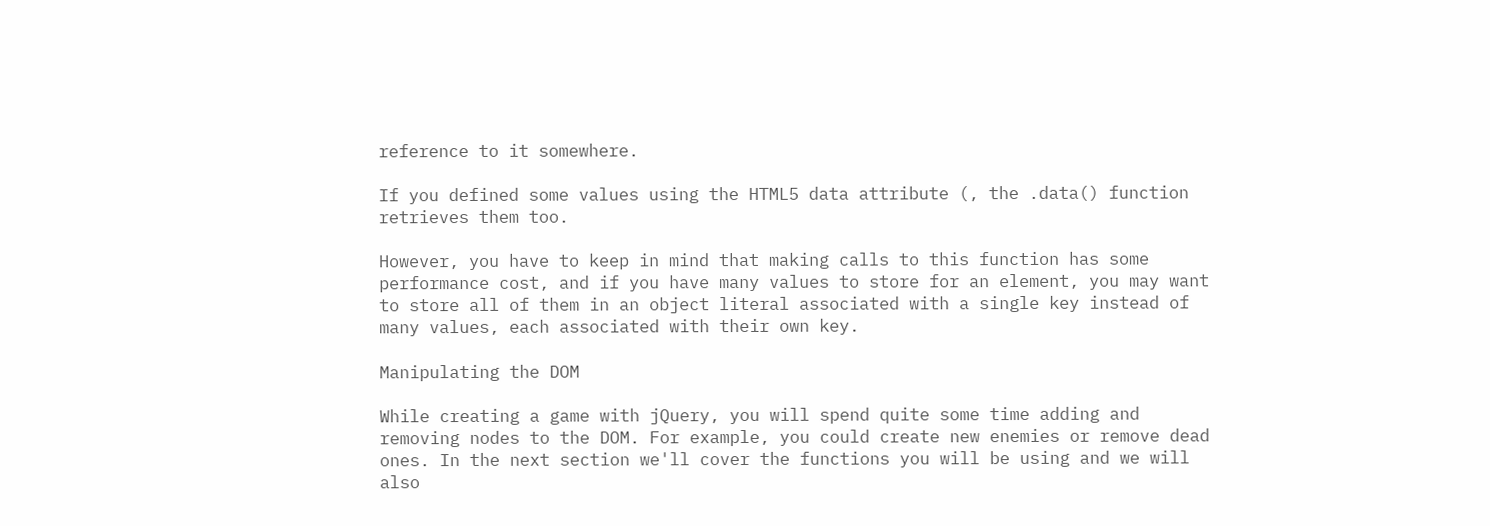reference to it somewhere.

If you defined some values using the HTML5 data attribute (, the .data() function retrieves them too.

However, you have to keep in mind that making calls to this function has some performance cost, and if you have many values to store for an element, you may want to store all of them in an object literal associated with a single key instead of many values, each associated with their own key.

Manipulating the DOM

While creating a game with jQuery, you will spend quite some time adding and removing nodes to the DOM. For example, you could create new enemies or remove dead ones. In the next section we'll cover the functions you will be using and we will also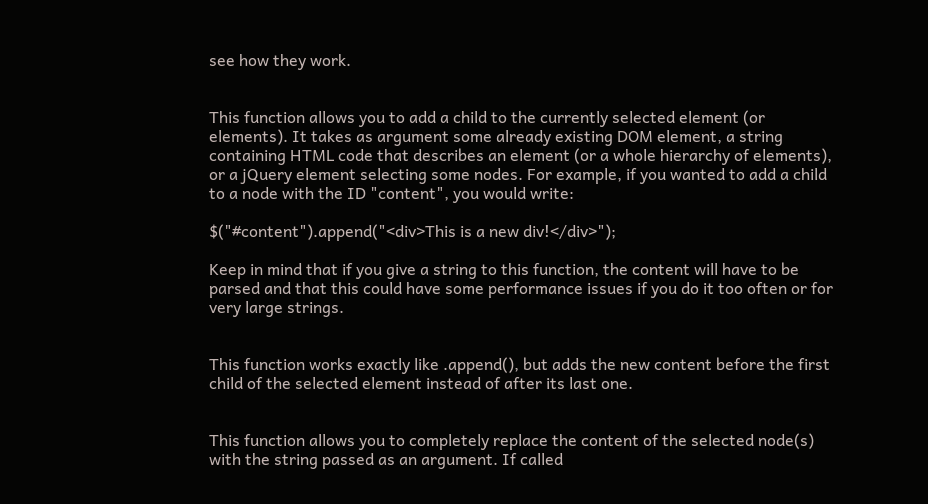see how they work.


This function allows you to add a child to the currently selected element (or elements). It takes as argument some already existing DOM element, a string containing HTML code that describes an element (or a whole hierarchy of elements), or a jQuery element selecting some nodes. For example, if you wanted to add a child to a node with the ID "content", you would write:

$("#content").append("<div>This is a new div!</div>");

Keep in mind that if you give a string to this function, the content will have to be parsed and that this could have some performance issues if you do it too often or for very large strings.


This function works exactly like .append(), but adds the new content before the first child of the selected element instead of after its last one.


This function allows you to completely replace the content of the selected node(s) with the string passed as an argument. If called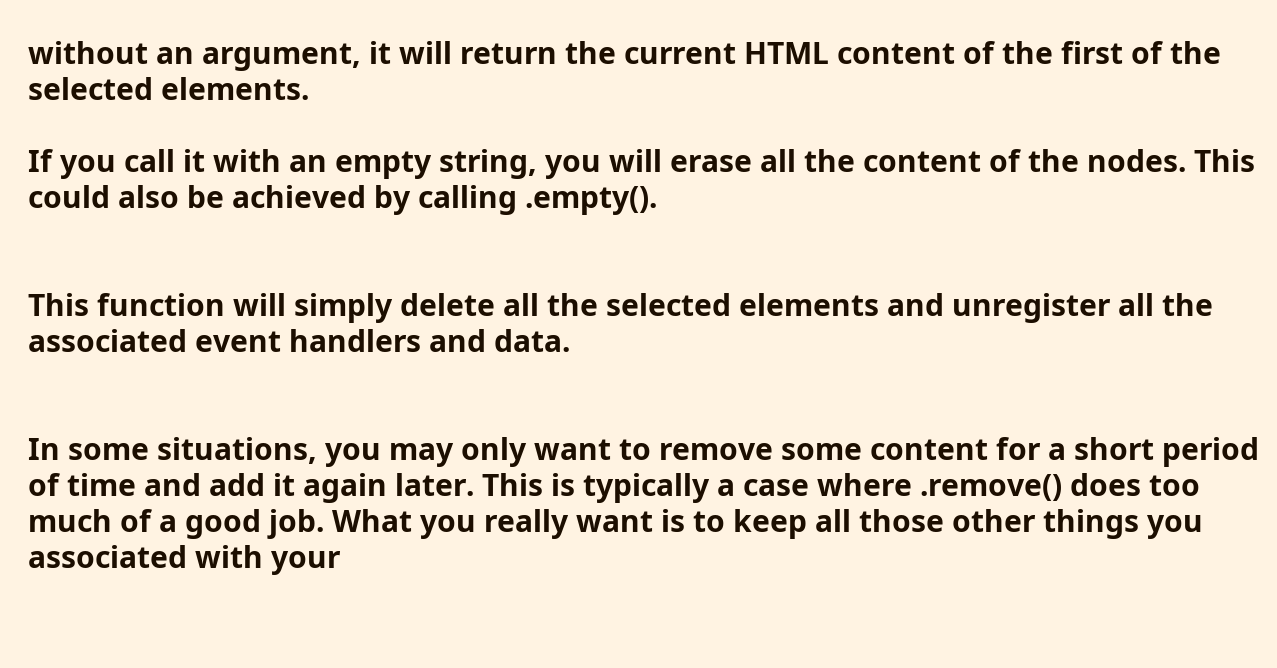without an argument, it will return the current HTML content of the first of the selected elements.

If you call it with an empty string, you will erase all the content of the nodes. This could also be achieved by calling .empty().


This function will simply delete all the selected elements and unregister all the associated event handlers and data.


In some situations, you may only want to remove some content for a short period of time and add it again later. This is typically a case where .remove() does too much of a good job. What you really want is to keep all those other things you associated with your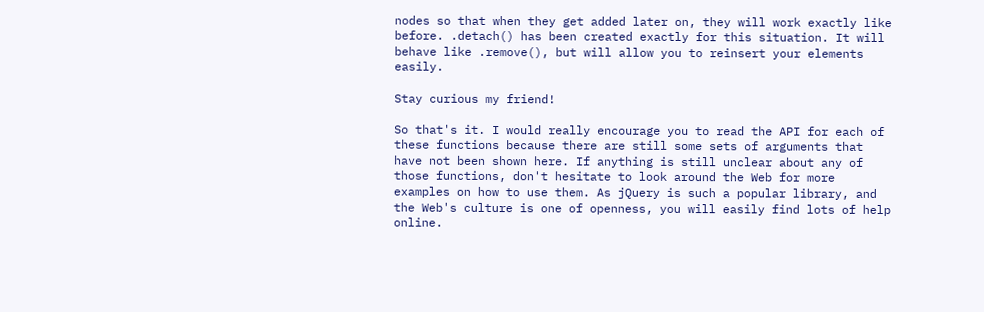nodes so that when they get added later on, they will work exactly like before. .detach() has been created exactly for this situation. It will behave like .remove(), but will allow you to reinsert your elements easily.

Stay curious my friend!

So that's it. I would really encourage you to read the API for each of these functions because there are still some sets of arguments that have not been shown here. If anything is still unclear about any of those functions, don't hesitate to look around the Web for more examples on how to use them. As jQuery is such a popular library, and the Web's culture is one of openness, you will easily find lots of help online.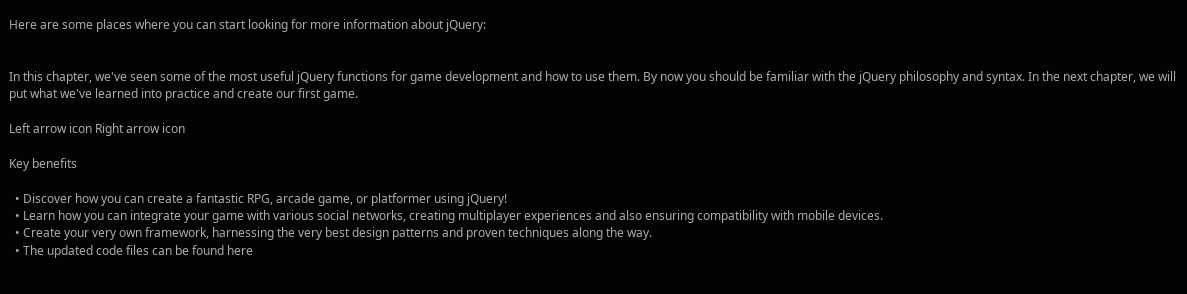Here are some places where you can start looking for more information about jQuery:


In this chapter, we've seen some of the most useful jQuery functions for game development and how to use them. By now you should be familiar with the jQuery philosophy and syntax. In the next chapter, we will put what we've learned into practice and create our first game.

Left arrow icon Right arrow icon

Key benefits

  • Discover how you can create a fantastic RPG, arcade game, or platformer using jQuery!
  • Learn how you can integrate your game with various social networks, creating multiplayer experiences and also ensuring compatibility with mobile devices.
  • Create your very own framework, harnessing the very best design patterns and proven techniques along the way.
  • The updated code files can be found here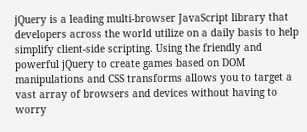jQuery is a leading multi-browser JavaScript library that developers across the world utilize on a daily basis to help simplify client-side scripting. Using the friendly and powerful jQuery to create games based on DOM manipulations and CSS transforms allows you to target a vast array of browsers and devices without having to worry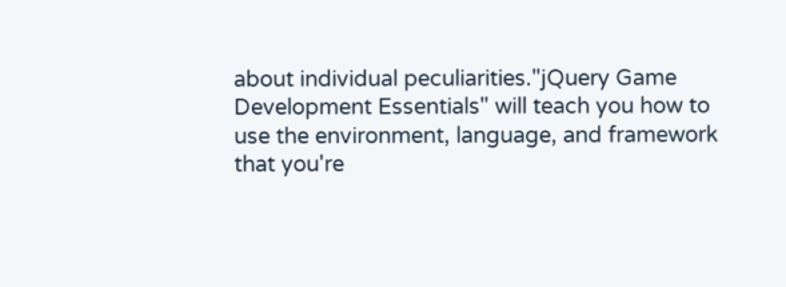about individual peculiarities."jQuery Game Development Essentials" will teach you how to use the environment, language, and framework that you're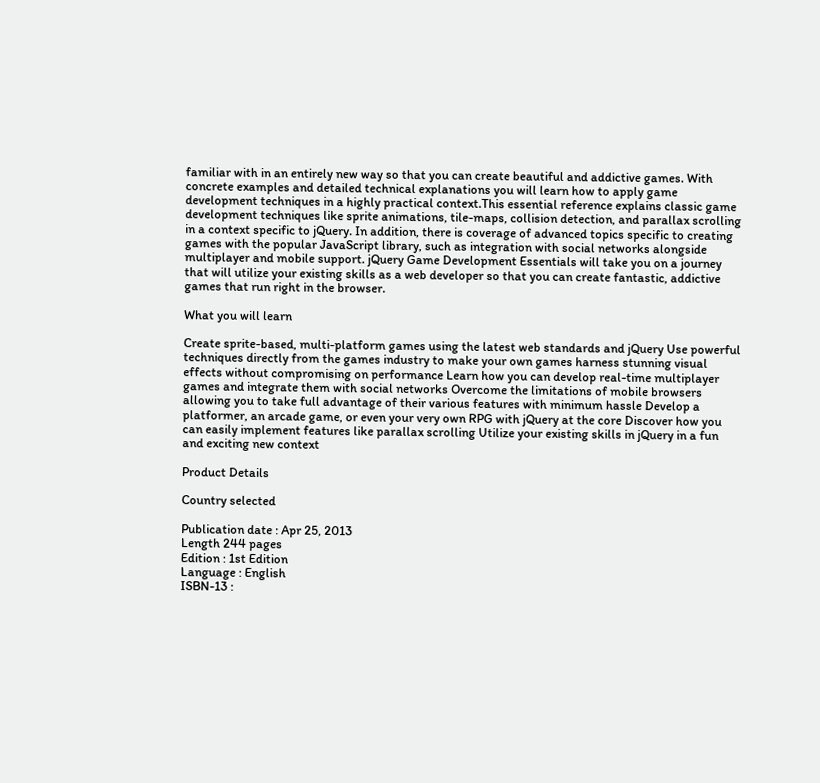familiar with in an entirely new way so that you can create beautiful and addictive games. With concrete examples and detailed technical explanations you will learn how to apply game development techniques in a highly practical context.This essential reference explains classic game development techniques like sprite animations, tile-maps, collision detection, and parallax scrolling in a context specific to jQuery. In addition, there is coverage of advanced topics specific to creating games with the popular JavaScript library, such as integration with social networks alongside multiplayer and mobile support. jQuery Game Development Essentials will take you on a journey that will utilize your existing skills as a web developer so that you can create fantastic, addictive games that run right in the browser.

What you will learn

Create sprite-based, multi-platform games using the latest web standards and jQuery Use powerful techniques directly from the games industry to make your own games harness stunning visual effects without compromising on performance Learn how you can develop real-time multiplayer games and integrate them with social networks Overcome the limitations of mobile browsers allowing you to take full advantage of their various features with minimum hassle Develop a platformer, an arcade game, or even your very own RPG with jQuery at the core Discover how you can easily implement features like parallax scrolling Utilize your existing skills in jQuery in a fun and exciting new context

Product Details

Country selected

Publication date : Apr 25, 2013
Length 244 pages
Edition : 1st Edition
Language : English
ISBN-13 :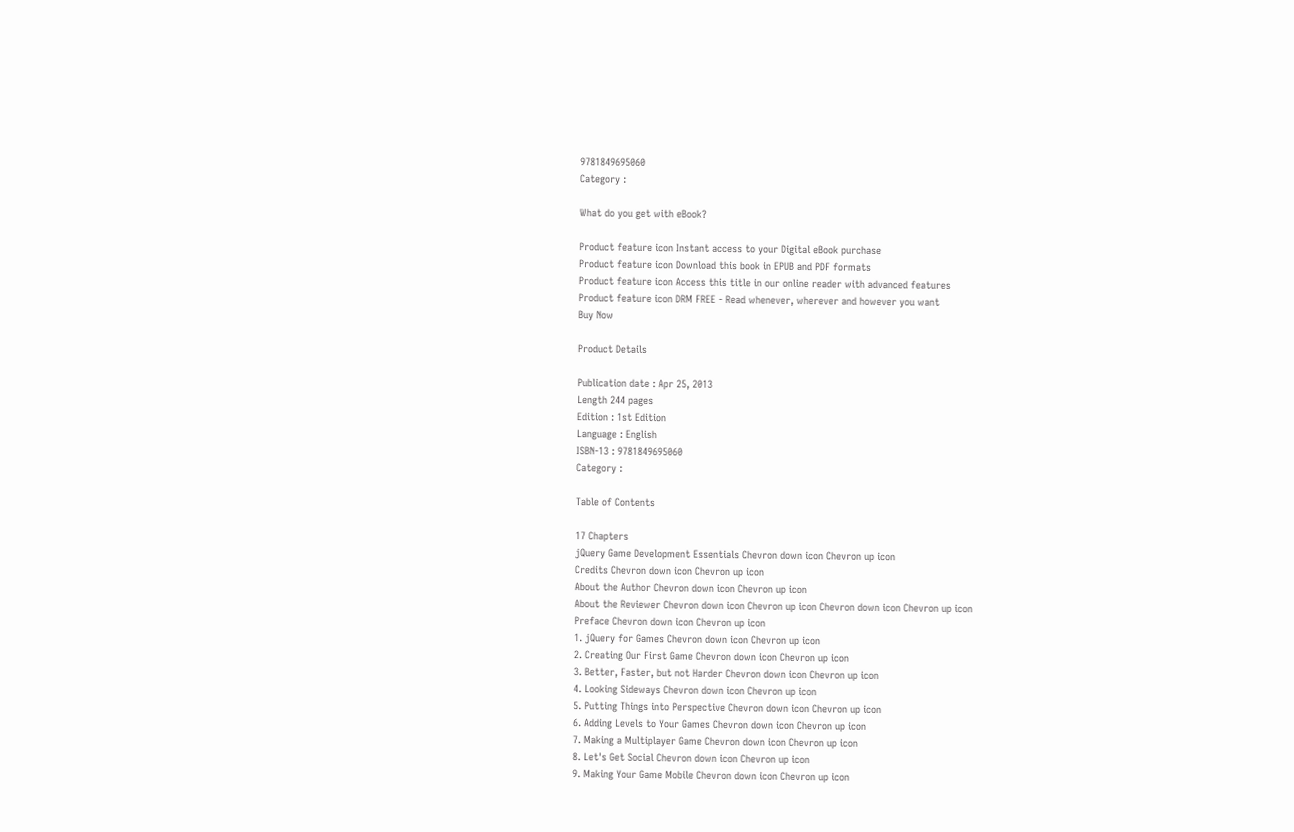9781849695060
Category :

What do you get with eBook?

Product feature icon Instant access to your Digital eBook purchase
Product feature icon Download this book in EPUB and PDF formats
Product feature icon Access this title in our online reader with advanced features
Product feature icon DRM FREE - Read whenever, wherever and however you want
Buy Now

Product Details

Publication date : Apr 25, 2013
Length 244 pages
Edition : 1st Edition
Language : English
ISBN-13 : 9781849695060
Category :

Table of Contents

17 Chapters
jQuery Game Development Essentials Chevron down icon Chevron up icon
Credits Chevron down icon Chevron up icon
About the Author Chevron down icon Chevron up icon
About the Reviewer Chevron down icon Chevron up icon Chevron down icon Chevron up icon
Preface Chevron down icon Chevron up icon
1. jQuery for Games Chevron down icon Chevron up icon
2. Creating Our First Game Chevron down icon Chevron up icon
3. Better, Faster, but not Harder Chevron down icon Chevron up icon
4. Looking Sideways Chevron down icon Chevron up icon
5. Putting Things into Perspective Chevron down icon Chevron up icon
6. Adding Levels to Your Games Chevron down icon Chevron up icon
7. Making a Multiplayer Game Chevron down icon Chevron up icon
8. Let's Get Social Chevron down icon Chevron up icon
9. Making Your Game Mobile Chevron down icon Chevron up icon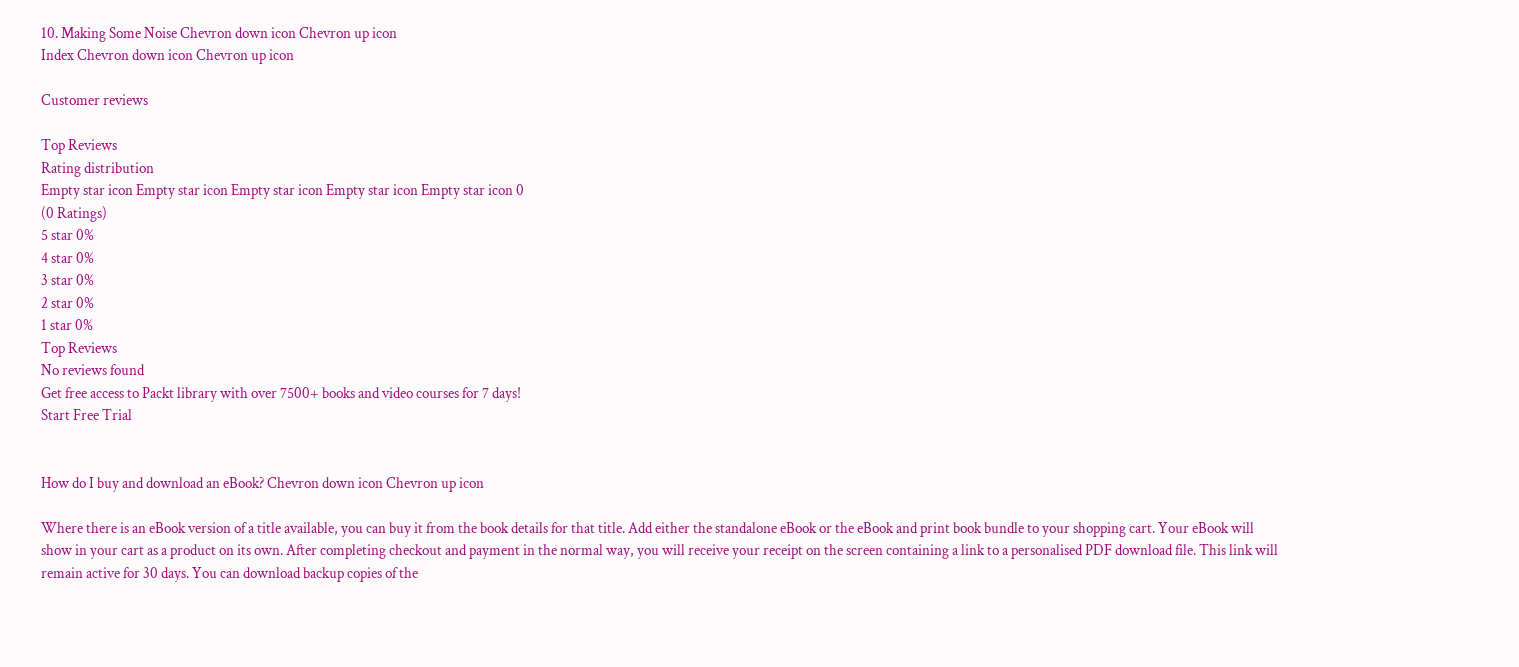10. Making Some Noise Chevron down icon Chevron up icon
Index Chevron down icon Chevron up icon

Customer reviews

Top Reviews
Rating distribution
Empty star icon Empty star icon Empty star icon Empty star icon Empty star icon 0
(0 Ratings)
5 star 0%
4 star 0%
3 star 0%
2 star 0%
1 star 0%
Top Reviews
No reviews found
Get free access to Packt library with over 7500+ books and video courses for 7 days!
Start Free Trial


How do I buy and download an eBook? Chevron down icon Chevron up icon

Where there is an eBook version of a title available, you can buy it from the book details for that title. Add either the standalone eBook or the eBook and print book bundle to your shopping cart. Your eBook will show in your cart as a product on its own. After completing checkout and payment in the normal way, you will receive your receipt on the screen containing a link to a personalised PDF download file. This link will remain active for 30 days. You can download backup copies of the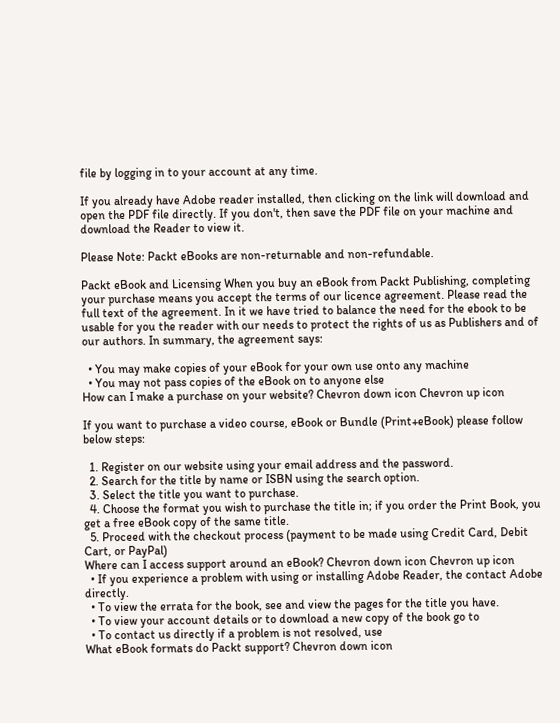file by logging in to your account at any time.

If you already have Adobe reader installed, then clicking on the link will download and open the PDF file directly. If you don't, then save the PDF file on your machine and download the Reader to view it.

Please Note: Packt eBooks are non-returnable and non-refundable.

Packt eBook and Licensing When you buy an eBook from Packt Publishing, completing your purchase means you accept the terms of our licence agreement. Please read the full text of the agreement. In it we have tried to balance the need for the ebook to be usable for you the reader with our needs to protect the rights of us as Publishers and of our authors. In summary, the agreement says:

  • You may make copies of your eBook for your own use onto any machine
  • You may not pass copies of the eBook on to anyone else
How can I make a purchase on your website? Chevron down icon Chevron up icon

If you want to purchase a video course, eBook or Bundle (Print+eBook) please follow below steps:

  1. Register on our website using your email address and the password.
  2. Search for the title by name or ISBN using the search option.
  3. Select the title you want to purchase.
  4. Choose the format you wish to purchase the title in; if you order the Print Book, you get a free eBook copy of the same title.
  5. Proceed with the checkout process (payment to be made using Credit Card, Debit Cart, or PayPal)
Where can I access support around an eBook? Chevron down icon Chevron up icon
  • If you experience a problem with using or installing Adobe Reader, the contact Adobe directly.
  • To view the errata for the book, see and view the pages for the title you have.
  • To view your account details or to download a new copy of the book go to
  • To contact us directly if a problem is not resolved, use
What eBook formats do Packt support? Chevron down icon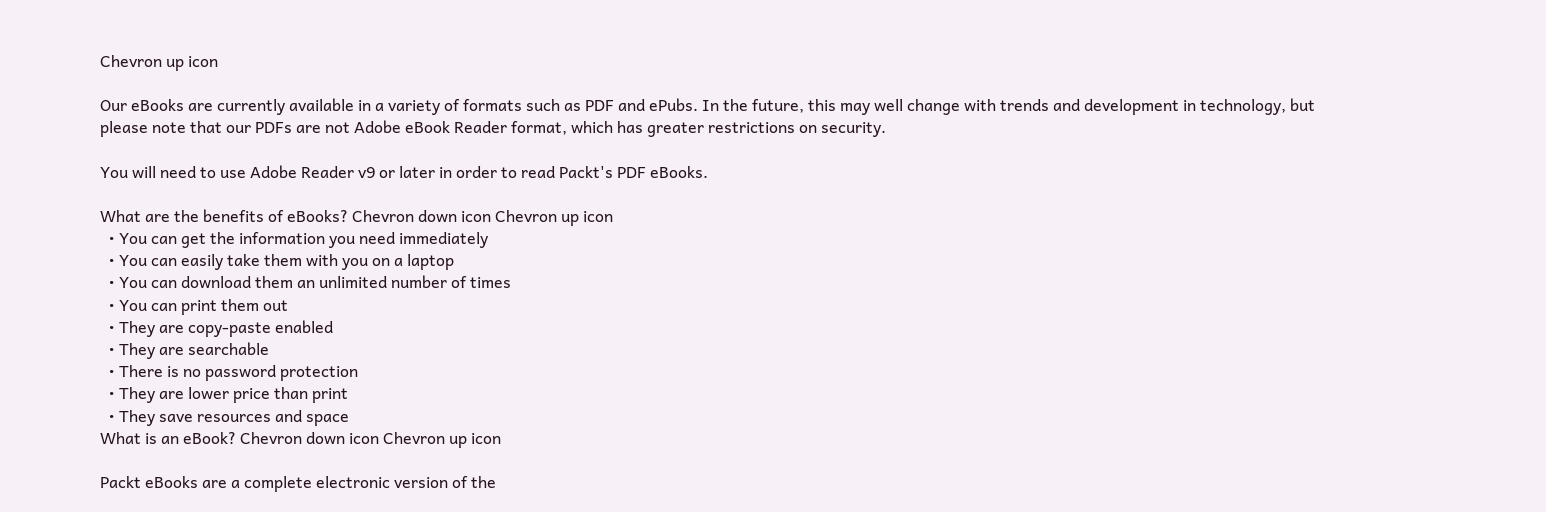Chevron up icon

Our eBooks are currently available in a variety of formats such as PDF and ePubs. In the future, this may well change with trends and development in technology, but please note that our PDFs are not Adobe eBook Reader format, which has greater restrictions on security.

You will need to use Adobe Reader v9 or later in order to read Packt's PDF eBooks.

What are the benefits of eBooks? Chevron down icon Chevron up icon
  • You can get the information you need immediately
  • You can easily take them with you on a laptop
  • You can download them an unlimited number of times
  • You can print them out
  • They are copy-paste enabled
  • They are searchable
  • There is no password protection
  • They are lower price than print
  • They save resources and space
What is an eBook? Chevron down icon Chevron up icon

Packt eBooks are a complete electronic version of the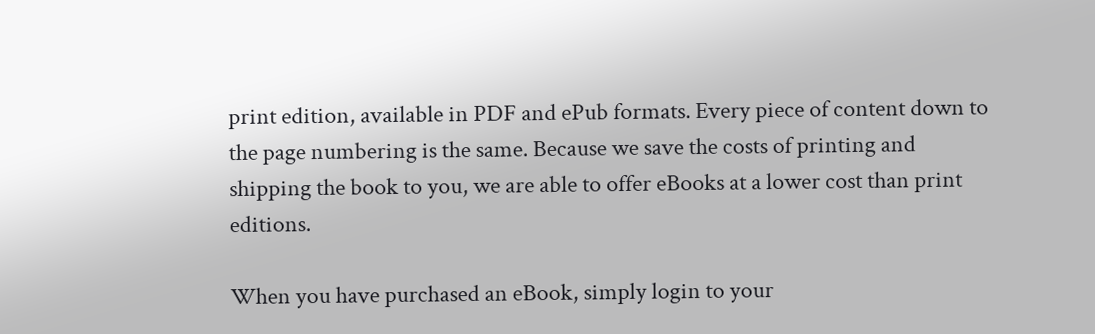print edition, available in PDF and ePub formats. Every piece of content down to the page numbering is the same. Because we save the costs of printing and shipping the book to you, we are able to offer eBooks at a lower cost than print editions.

When you have purchased an eBook, simply login to your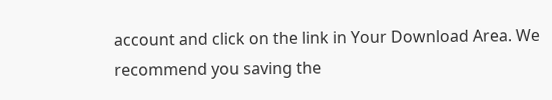account and click on the link in Your Download Area. We recommend you saving the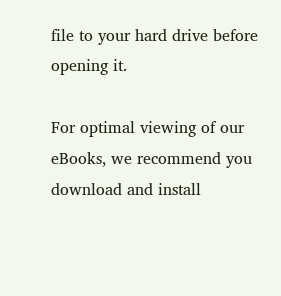file to your hard drive before opening it.

For optimal viewing of our eBooks, we recommend you download and install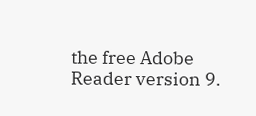the free Adobe Reader version 9.